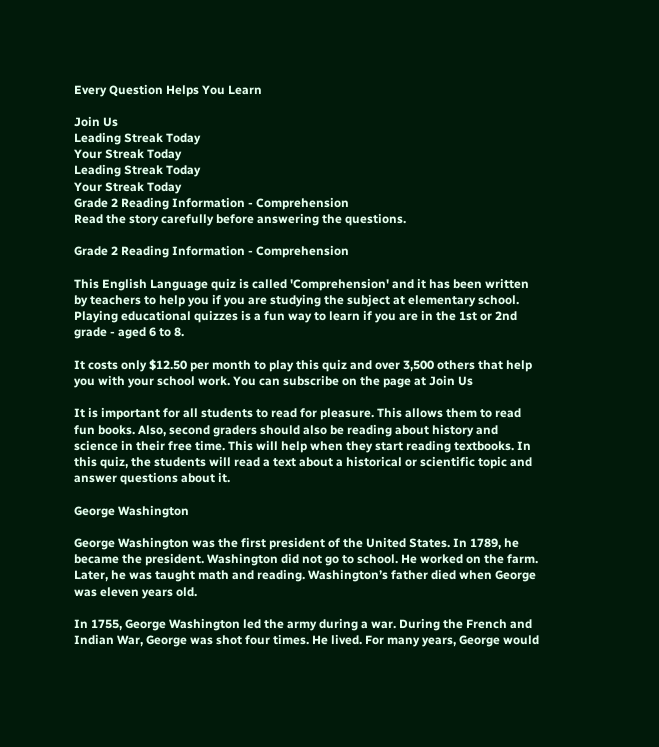Every Question Helps You Learn

Join Us
Leading Streak Today
Your Streak Today
Leading Streak Today
Your Streak Today
Grade 2 Reading Information - Comprehension
Read the story carefully before answering the questions.

Grade 2 Reading Information - Comprehension

This English Language quiz is called 'Comprehension' and it has been written by teachers to help you if you are studying the subject at elementary school. Playing educational quizzes is a fun way to learn if you are in the 1st or 2nd grade - aged 6 to 8.

It costs only $12.50 per month to play this quiz and over 3,500 others that help you with your school work. You can subscribe on the page at Join Us

It is important for all students to read for pleasure. This allows them to read fun books. Also, second graders should also be reading about history and science in their free time. This will help when they start reading textbooks. In this quiz, the students will read a text about a historical or scientific topic and answer questions about it.

George Washington

George Washington was the first president of the United States. In 1789, he became the president. Washington did not go to school. He worked on the farm. Later, he was taught math and reading. Washington’s father died when George was eleven years old.

In 1755, George Washington led the army during a war. During the French and Indian War, George was shot four times. He lived. For many years, George would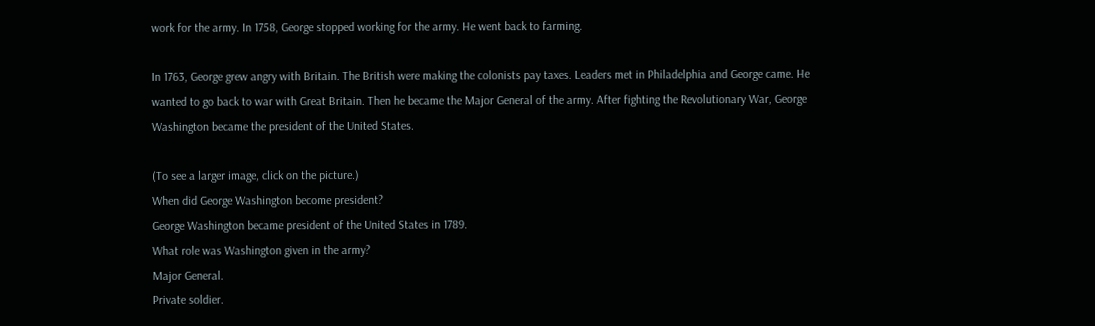work for the army. In 1758, George stopped working for the army. He went back to farming.

In 1763, George grew angry with Britain. The British were making the colonists pay taxes. Leaders met in Philadelphia and George came. He wanted to go back to war with Great Britain. Then he became the Major General of the army. After fighting the Revolutionary War, George Washington became the president of the United States.

(To see a larger image, click on the picture.)
When did George Washington become president?
George Washington became president of the United States in 1789.
What role was Washington given in the army?
Major General.
Private soldier.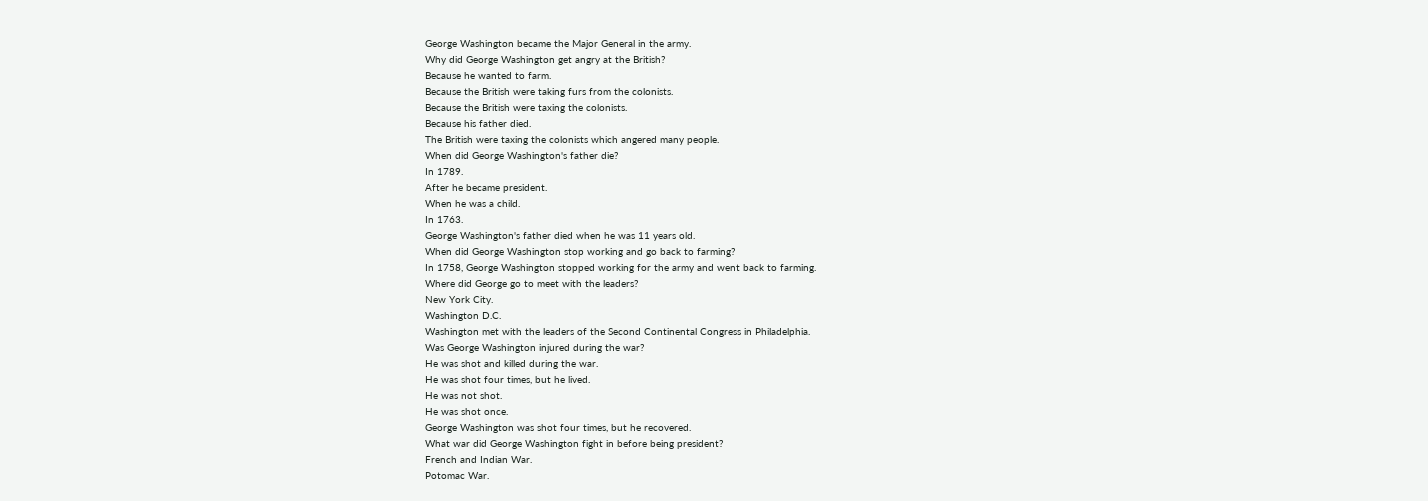George Washington became the Major General in the army.
Why did George Washington get angry at the British?
Because he wanted to farm.
Because the British were taking furs from the colonists.
Because the British were taxing the colonists.
Because his father died.
The British were taxing the colonists which angered many people.
When did George Washington's father die?
In 1789.
After he became president.
When he was a child.
In 1763.
George Washington's father died when he was 11 years old.
When did George Washington stop working and go back to farming?
In 1758, George Washington stopped working for the army and went back to farming.
Where did George go to meet with the leaders?
New York City.
Washington D.C.
Washington met with the leaders of the Second Continental Congress in Philadelphia.
Was George Washington injured during the war?
He was shot and killed during the war.
He was shot four times, but he lived.
He was not shot.
He was shot once.
George Washington was shot four times, but he recovered.
What war did George Washington fight in before being president?
French and Indian War.
Potomac War.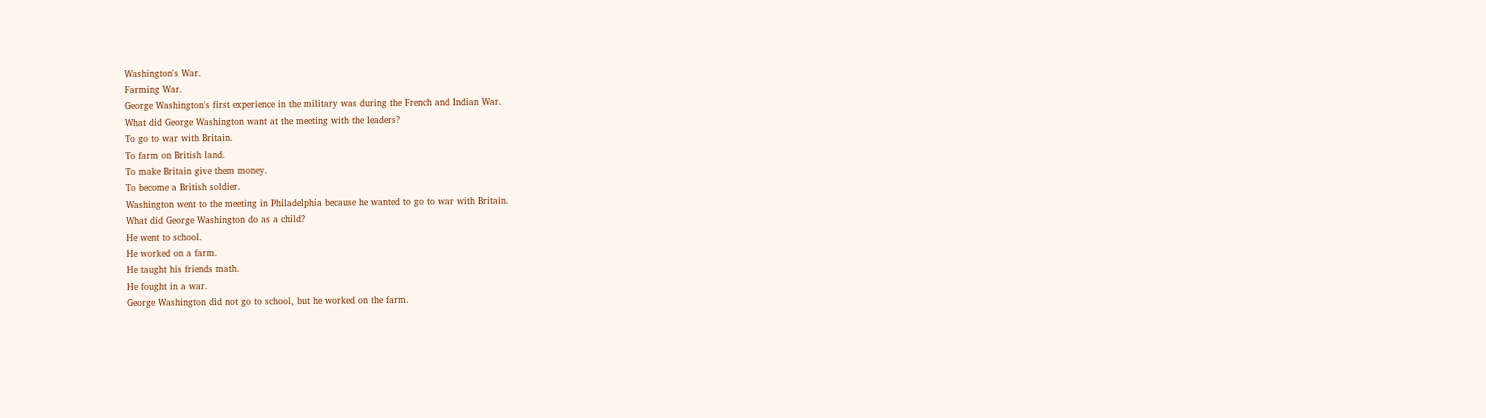Washington's War.
Farming War.
George Washington's first experience in the military was during the French and Indian War.
What did George Washington want at the meeting with the leaders?
To go to war with Britain.
To farm on British land.
To make Britain give them money.
To become a British soldier.
Washington went to the meeting in Philadelphia because he wanted to go to war with Britain.
What did George Washington do as a child?
He went to school.
He worked on a farm.
He taught his friends math.
He fought in a war.
George Washington did not go to school, but he worked on the farm.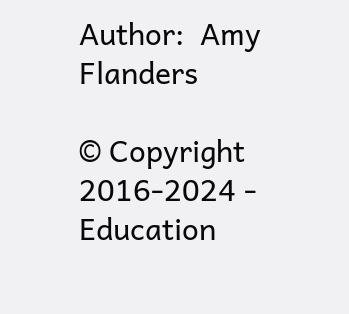Author:  Amy Flanders

© Copyright 2016-2024 - Education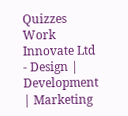Quizzes
Work Innovate Ltd - Design | Development | Marketing